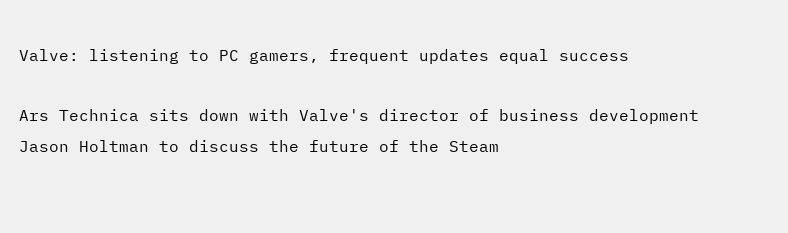Valve: listening to PC gamers, frequent updates equal success

Ars Technica sits down with Valve's director of business development Jason Holtman to discuss the future of the Steam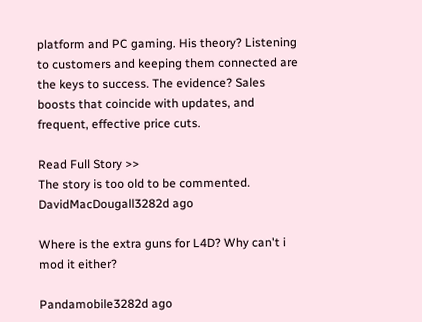platform and PC gaming. His theory? Listening to customers and keeping them connected are the keys to success. The evidence? Sales boosts that coincide with updates, and frequent, effective price cuts.

Read Full Story >>
The story is too old to be commented.
DavidMacDougall3282d ago

Where is the extra guns for L4D? Why can't i mod it either?

Pandamobile3282d ago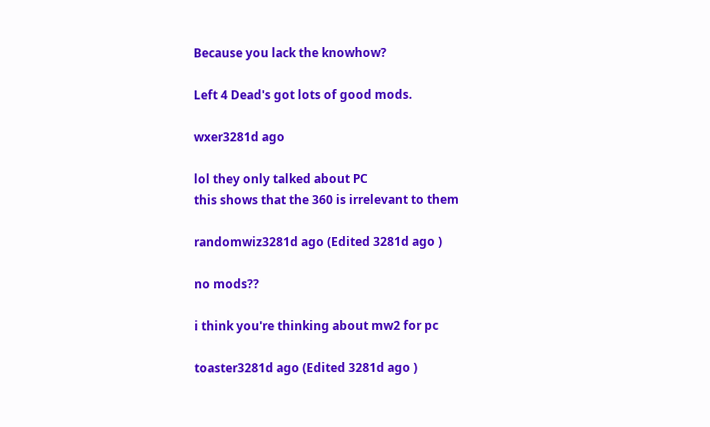Because you lack the knowhow?

Left 4 Dead's got lots of good mods.

wxer3281d ago

lol they only talked about PC
this shows that the 360 is irrelevant to them

randomwiz3281d ago (Edited 3281d ago )

no mods??

i think you're thinking about mw2 for pc

toaster3281d ago (Edited 3281d ago )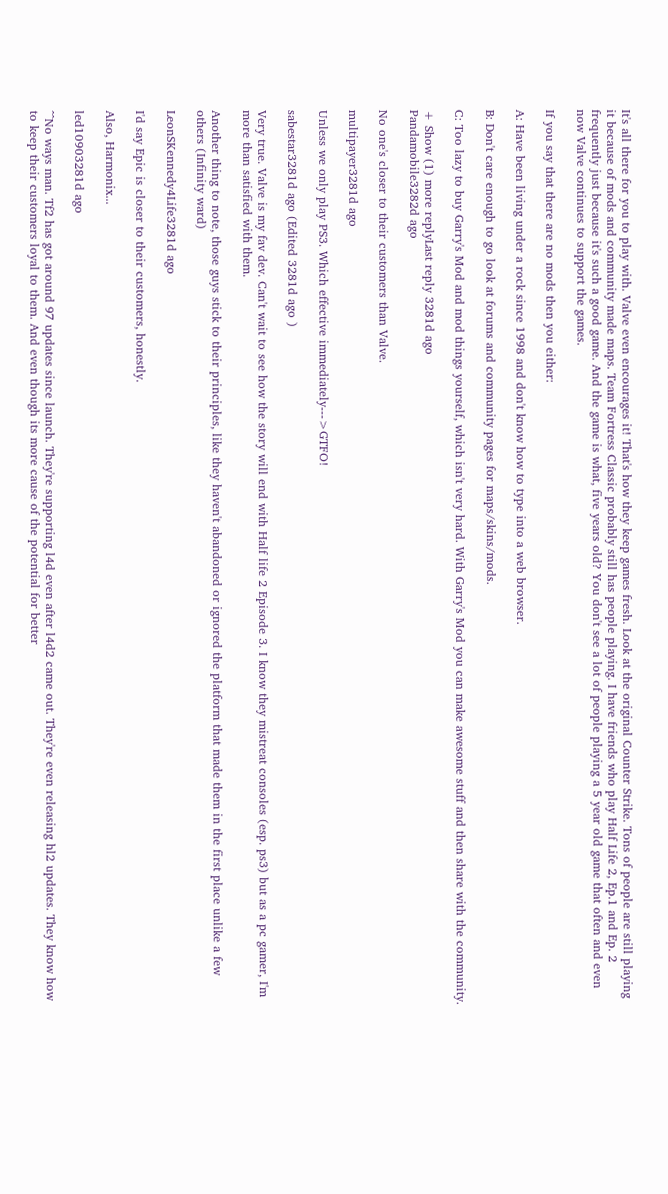It's all there for you to play with. Valve even encourages it! That's how they keep games fresh. Look at the original Counter Strike. Tons of people are still playing it because of mods and community made maps. Team Fortress Classic probably still has people playing. I have friends who play Half Life 2, Ep.1 and Ep. 2 frequently just because it's such a good game. And the game is what, five years old? You don't see a lot of people playing a 5 year old game that often and even now Valve continues to support the games.

If you say that there are no mods then you either:

A: Have been living under a rock since 1998 and don't know how to type into a web browser.

B: Don't care enough to go look at forums and community pages for maps/skins/mods.

C: Too lazy to buy Garry's Mod and mod things yourself, which isn't very hard. With Garry's Mod you can make awesome stuff and then share with the community.

+ Show (1) more replyLast reply 3281d ago
Pandamobile3282d ago

No one's closer to their customers than Valve.

multipayer3281d ago

Unless we only play PS3. Which effective immediately--->GTFO!

sabestar3281d ago (Edited 3281d ago )

Very true. Valve is my fav dev. Can't wait to see how the story will end with Half life 2 Episode 3. I know they mistreat consoles (esp. ps3) but as a pc gamer, I'm more than satisfied with them.

Another thing to note, those guys stick to their principles, like they haven't abandoned or ignored the platform that made them in the first place unlike a few others (Infinity ward)

LeonSKennedy4Life3281d ago

I'd say Epic is closer to their customers, honestly.

Also, Harmonix...

led10903281d ago

^^No ways man. Tf2 has got around 97 updates since launch. They're supporting l4d even after l4d2 came out. They're even releasing hl2 updates. They know how to keep their customers loyal to them. And even though its more cause of the potential for better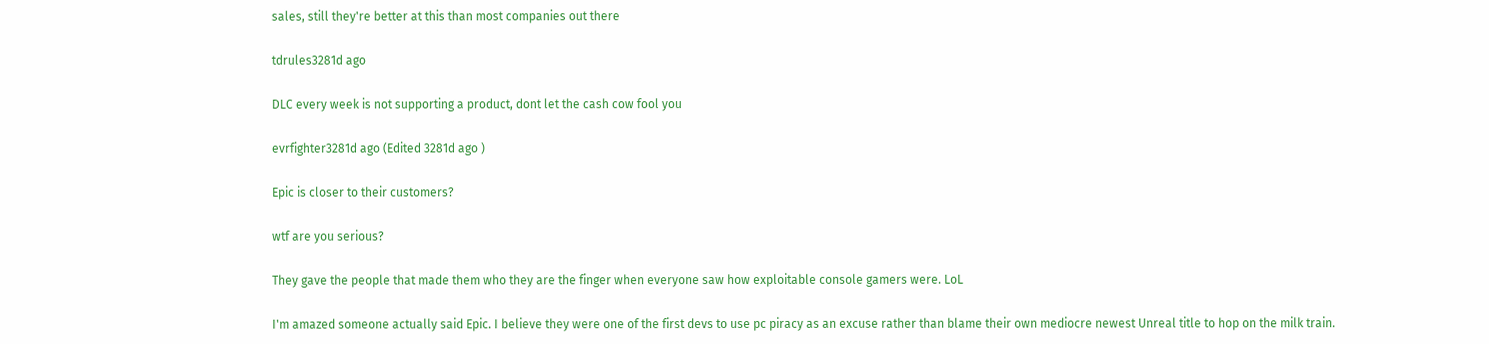sales, still they're better at this than most companies out there

tdrules3281d ago

DLC every week is not supporting a product, dont let the cash cow fool you

evrfighter3281d ago (Edited 3281d ago )

Epic is closer to their customers?

wtf are you serious?

They gave the people that made them who they are the finger when everyone saw how exploitable console gamers were. LoL

I'm amazed someone actually said Epic. I believe they were one of the first devs to use pc piracy as an excuse rather than blame their own mediocre newest Unreal title to hop on the milk train.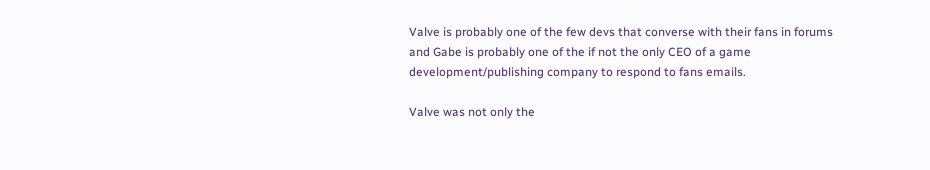Valve is probably one of the few devs that converse with their fans in forums and Gabe is probably one of the if not the only CEO of a game development/publishing company to respond to fans emails.

Valve was not only the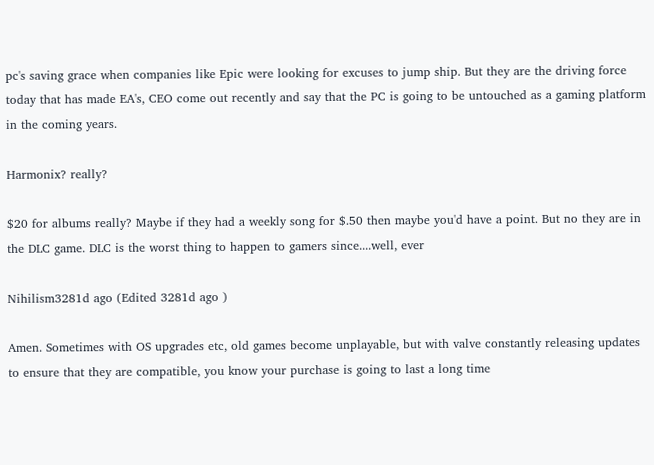pc's saving grace when companies like Epic were looking for excuses to jump ship. But they are the driving force today that has made EA's, CEO come out recently and say that the PC is going to be untouched as a gaming platform in the coming years.

Harmonix? really?

$20 for albums really? Maybe if they had a weekly song for $.50 then maybe you'd have a point. But no they are in the DLC game. DLC is the worst thing to happen to gamers since....well, ever

Nihilism3281d ago (Edited 3281d ago )

Amen. Sometimes with OS upgrades etc, old games become unplayable, but with valve constantly releasing updates to ensure that they are compatible, you know your purchase is going to last a long time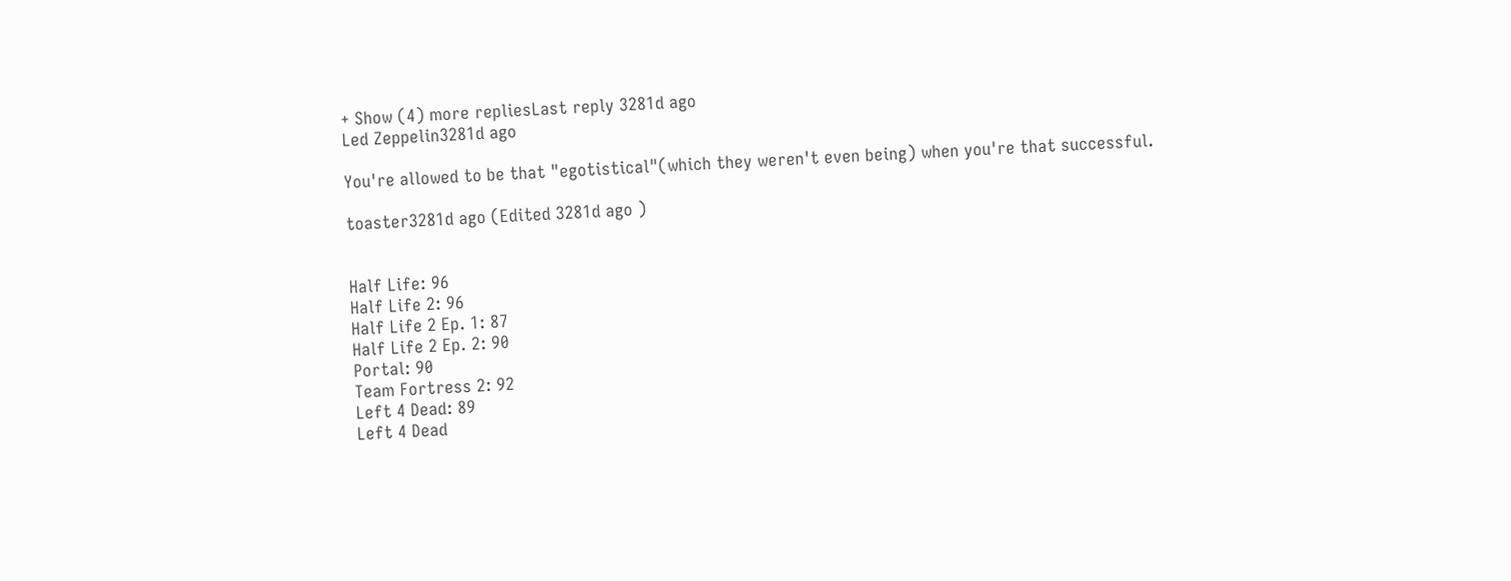+ Show (4) more repliesLast reply 3281d ago
Led Zeppelin3281d ago

You're allowed to be that "egotistical"(which they weren't even being) when you're that successful.

toaster3281d ago (Edited 3281d ago )


Half Life: 96
Half Life 2: 96
Half Life 2 Ep. 1: 87
Half Life 2 Ep. 2: 90
Portal: 90
Team Fortress 2: 92
Left 4 Dead: 89
Left 4 Dead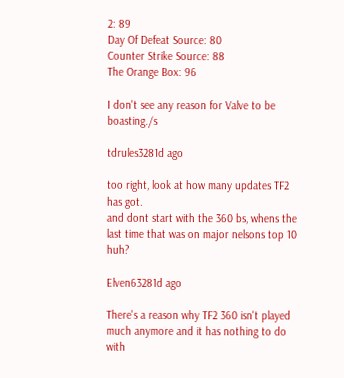2: 89
Day Of Defeat Source: 80
Counter Strike Source: 88
The Orange Box: 96

I don't see any reason for Valve to be boasting./s

tdrules3281d ago

too right, look at how many updates TF2 has got.
and dont start with the 360 bs, whens the last time that was on major nelsons top 10 huh?

Elven63281d ago

There's a reason why TF2 360 isn't played much anymore and it has nothing to do with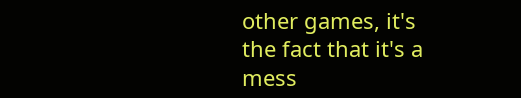other games, it's the fact that it's a mess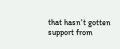that hasn't gotten support from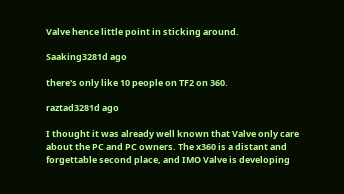Valve hence little point in sticking around.

Saaking3281d ago

there's only like 10 people on TF2 on 360.

raztad3281d ago

I thought it was already well known that Valve only care about the PC and PC owners. The x360 is a distant and forgettable second place, and IMO Valve is developing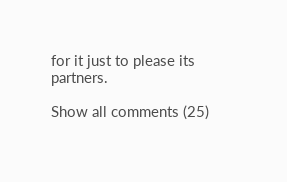for it just to please its partners.

Show all comments (25)